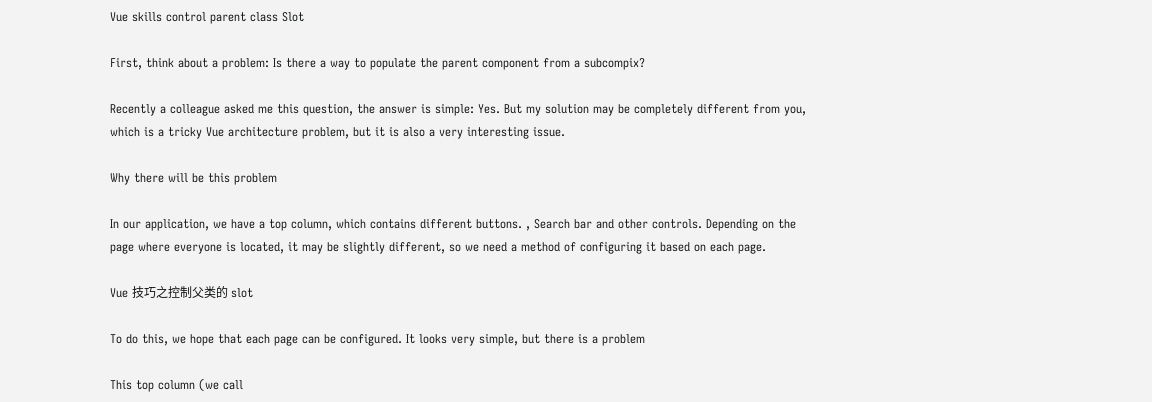Vue skills control parent class Slot

First, think about a problem: Is there a way to populate the parent component from a subcompix?

Recently a colleague asked me this question, the answer is simple: Yes. But my solution may be completely different from you, which is a tricky Vue architecture problem, but it is also a very interesting issue.

Why there will be this problem

In our application, we have a top column, which contains different buttons. , Search bar and other controls. Depending on the page where everyone is located, it may be slightly different, so we need a method of configuring it based on each page.

Vue 技巧之控制父类的 slot

To do this, we hope that each page can be configured. It looks very simple, but there is a problem

This top column (we call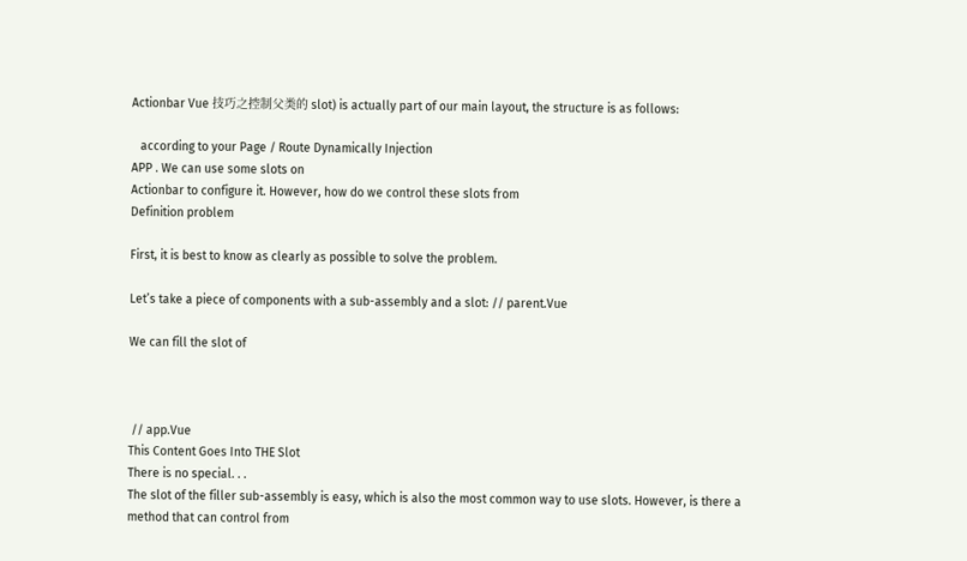Actionbar Vue 技巧之控制父类的 slot) is actually part of our main layout, the structure is as follows:

   according to your Page / Route Dynamically Injection
APP . We can use some slots on
Actionbar to configure it. However, how do we control these slots from
Definition problem

First, it is best to know as clearly as possible to solve the problem.

Let’s take a piece of components with a sub-assembly and a slot: // parent.Vue

We can fill the slot of



 // app.Vue
This Content Goes Into THE Slot
There is no special. . .
The slot of the filler sub-assembly is easy, which is also the most common way to use slots. However, is there a method that can control from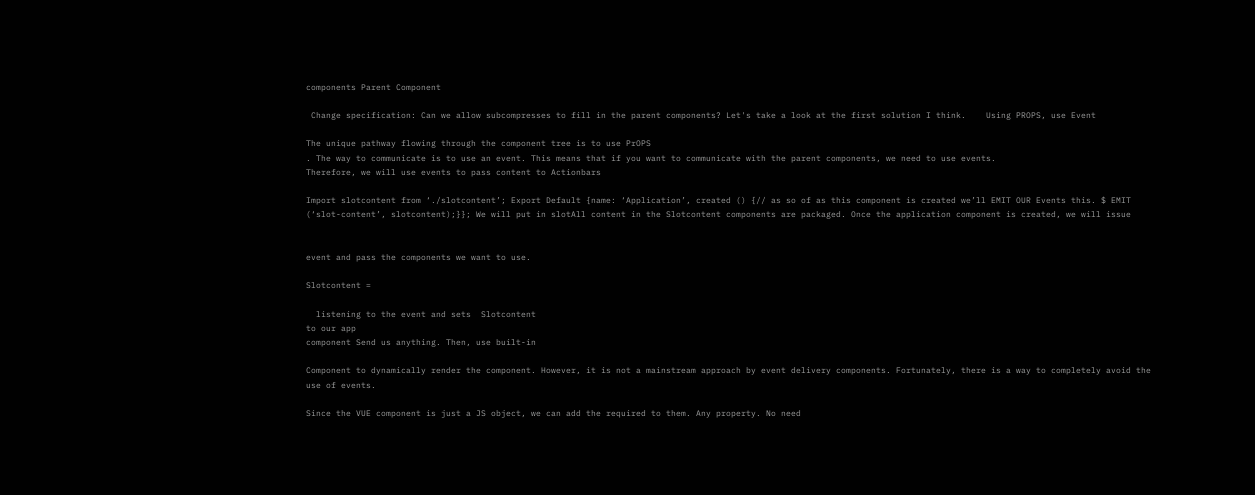components Parent Component

 Change specification: Can we allow subcompresses to fill in the parent components? Let's take a look at the first solution I think.    Using PROPS, use Event

The unique pathway flowing through the component tree is to use PrOPS
. The way to communicate is to use an event. This means that if you want to communicate with the parent components, we need to use events.
Therefore, we will use events to pass content to Actionbars

Import slotcontent from ‘./slotcontent’; Export Default {name: ‘Application’, created () {// as so of as this component is created we’ll EMIT OUR Events this. $ EMIT (‘slot-content’, slotcontent);}}; We will put in slotAll content in the Slotcontent components are packaged. Once the application component is created, we will issue


event and pass the components we want to use.

Slotcontent =

  listening to the event and sets  Slotcontent
to our app
component Send us anything. Then, use built-in

Component to dynamically render the component. However, it is not a mainstream approach by event delivery components. Fortunately, there is a way to completely avoid the use of events.

Since the VUE component is just a JS object, we can add the required to them. Any property. No need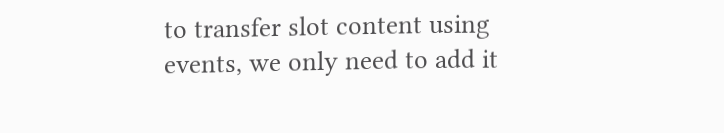to transfer slot content using events, we only need to add it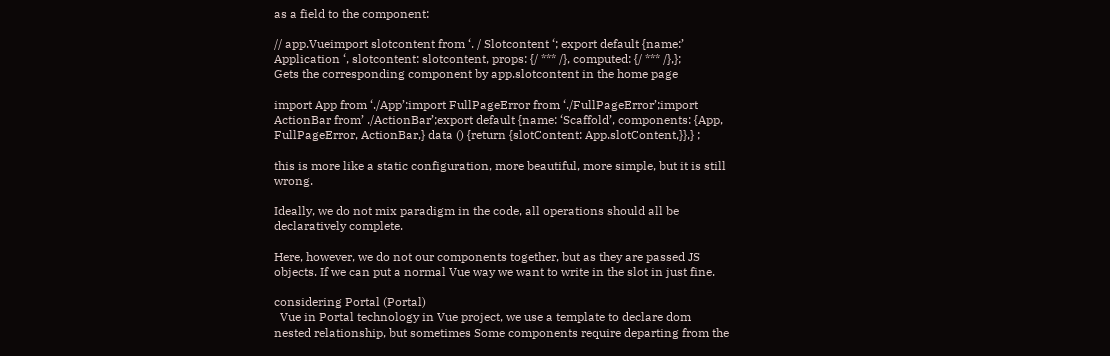as a field to the component:

// app.Vueimport slotcontent from ‘. / Slotcontent ‘; export default {name:’ Application ‘, slotcontent: slotcontent, props: {/ *** /}, computed: {/ *** /},};
Gets the corresponding component by app.slotcontent in the home page

import App from ‘./App’;import FullPageError from ‘./FullPageError’;import ActionBar from’ ./ActionBar’;export default {name: ‘Scaffold’, components: {App, FullPageError, ActionBar,} data () {return {slotContent: App.slotContent,}},} ;

this is more like a static configuration, more beautiful, more simple, but it is still wrong.

Ideally, we do not mix paradigm in the code, all operations should all be declaratively complete.

Here, however, we do not our components together, but as they are passed JS objects. If we can put a normal Vue way we want to write in the slot in just fine.

considering Portal (Portal)
  Vue in Portal technology in Vue project, we use a template to declare dom  nested relationship, but sometimes Some components require departing from the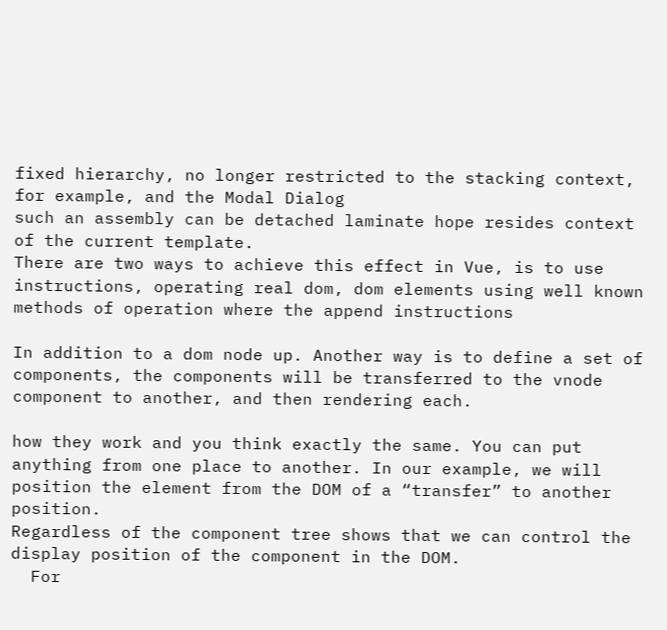fixed hierarchy, no longer restricted to the stacking context, for example, and the Modal Dialog
such an assembly can be detached laminate hope resides context of the current template.
There are two ways to achieve this effect in Vue, is to use instructions, operating real dom, dom elements using well known methods of operation where the append instructions

In addition to a dom node up. Another way is to define a set of components, the components will be transferred to the vnode component to another, and then rendering each.

how they work and you think exactly the same. You can put anything from one place to another. In our example, we will position the element from the DOM of a “transfer” to another position.
Regardless of the component tree shows that we can control the display position of the component in the DOM.
  For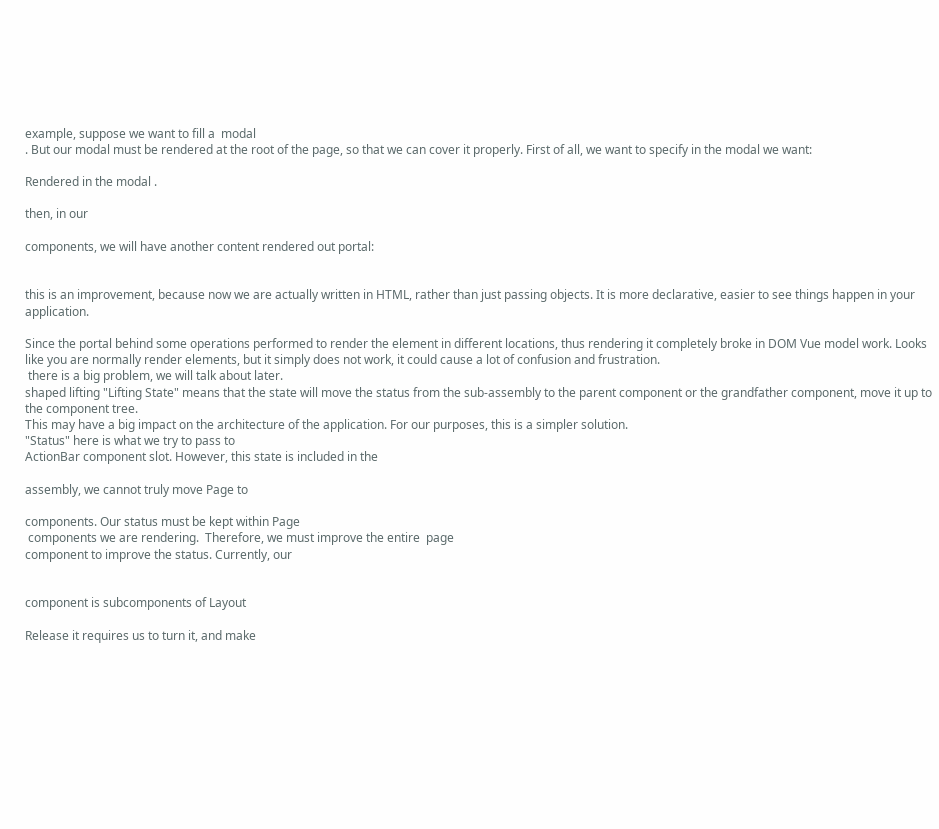example, suppose we want to fill a  modal
. But our modal must be rendered at the root of the page, so that we can cover it properly. First of all, we want to specify in the modal we want:

Rendered in the modal .

then, in our

components, we will have another content rendered out portal:


this is an improvement, because now we are actually written in HTML, rather than just passing objects. It is more declarative, easier to see things happen in your application.

Since the portal behind some operations performed to render the element in different locations, thus rendering it completely broke in DOM Vue model work. Looks like you are normally render elements, but it simply does not work, it could cause a lot of confusion and frustration.
 there is a big problem, we will talk about later.
shaped lifting "Lifting State" means that the state will move the status from the sub-assembly to the parent component or the grandfather component, move it up to the component tree.
This may have a big impact on the architecture of the application. For our purposes, this is a simpler solution.
"Status" here is what we try to pass to
ActionBar component slot. However, this state is included in the

assembly, we cannot truly move Page to

components. Our status must be kept within Page
 components we are rendering.  Therefore, we must improve the entire  page
component to improve the status. Currently, our


component is subcomponents of Layout

Release it requires us to turn it, and make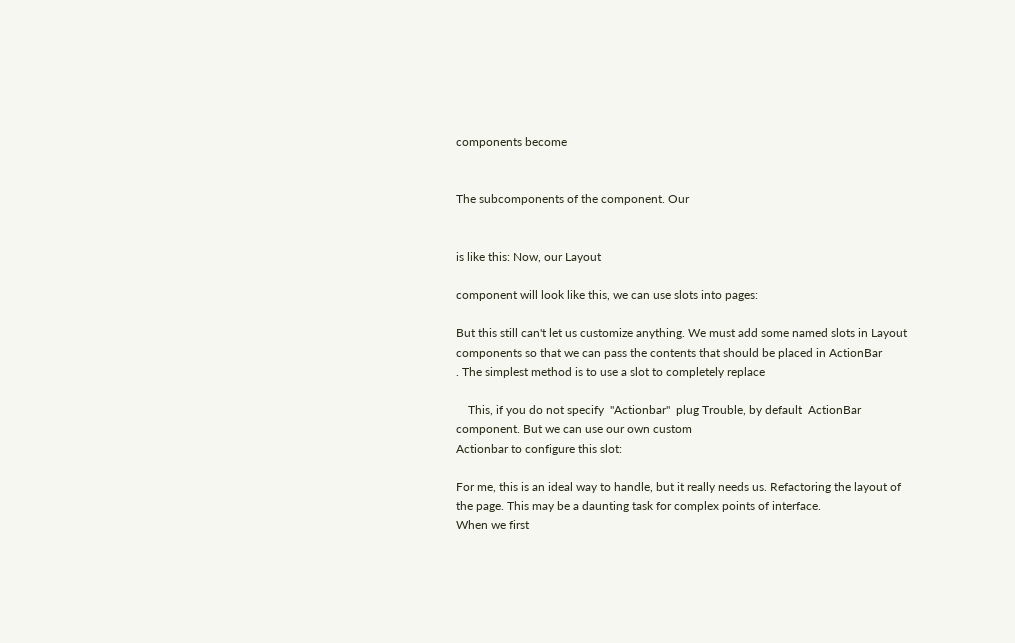components become


The subcomponents of the component. Our


is like this: Now, our Layout

component will look like this, we can use slots into pages:

But this still can't let us customize anything. We must add some named slots in Layout components so that we can pass the contents that should be placed in ActionBar
. The simplest method is to use a slot to completely replace

    This, if you do not specify  "Actionbar"  plug Trouble, by default  ActionBar  component. But we can use our own custom
Actionbar to configure this slot:

For me, this is an ideal way to handle, but it really needs us. Refactoring the layout of the page. This may be a daunting task for complex points of interface.
When we first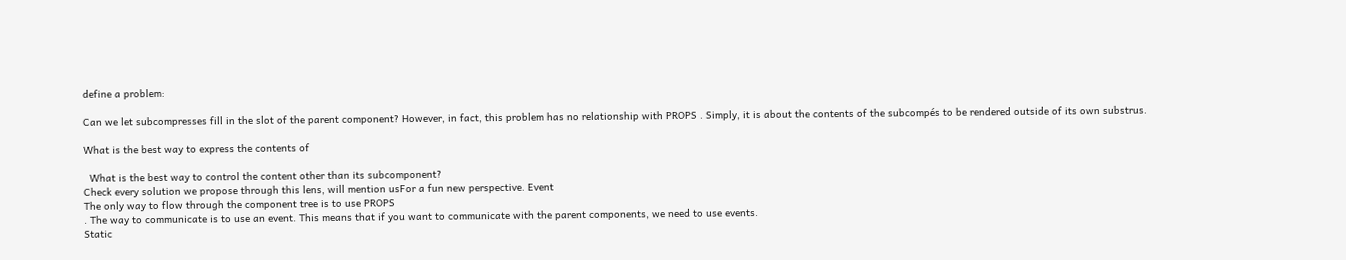define a problem:

Can we let subcompresses fill in the slot of the parent component? However, in fact, this problem has no relationship with PROPS . Simply, it is about the contents of the subcompés to be rendered outside of its own substrus.

What is the best way to express the contents of

  What is the best way to control the content other than its subcomponent?
Check every solution we propose through this lens, will mention usFor a fun new perspective. Event
The only way to flow through the component tree is to use PROPS
. The way to communicate is to use an event. This means that if you want to communicate with the parent components, we need to use events.
Static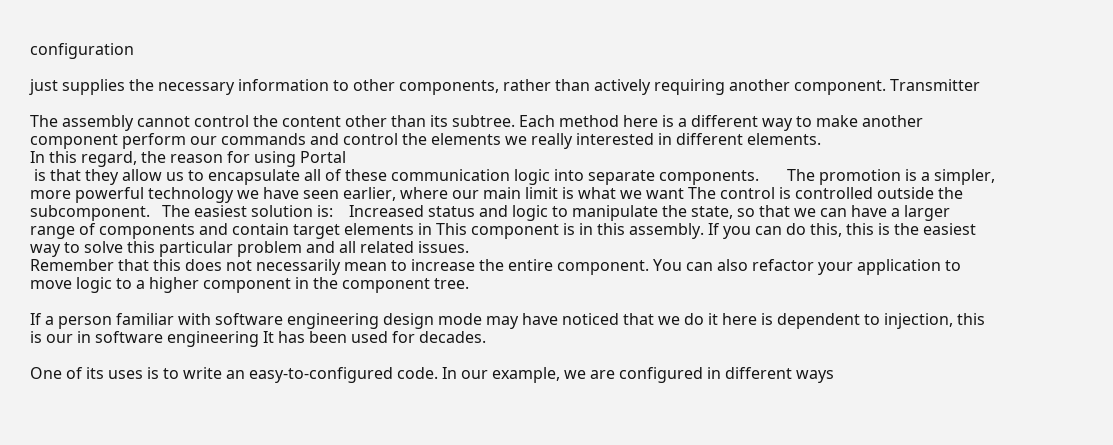configuration

just supplies the necessary information to other components, rather than actively requiring another component. Transmitter

The assembly cannot control the content other than its subtree. Each method here is a different way to make another component perform our commands and control the elements we really interested in different elements.
In this regard, the reason for using Portal
 is that they allow us to encapsulate all of these communication logic into separate components.       The promotion is a simpler, more powerful technology we have seen earlier, where our main limit is what we want The control is controlled outside the subcomponent.   The easiest solution is:    Increased status and logic to manipulate the state, so that we can have a larger range of components and contain target elements in This component is in this assembly. If you can do this, this is the easiest way to solve this particular problem and all related issues.
Remember that this does not necessarily mean to increase the entire component. You can also refactor your application to move logic to a higher component in the component tree.

If a person familiar with software engineering design mode may have noticed that we do it here is dependent to injection, this is our in software engineering It has been used for decades.

One of its uses is to write an easy-to-configured code. In our example, we are configured in different ways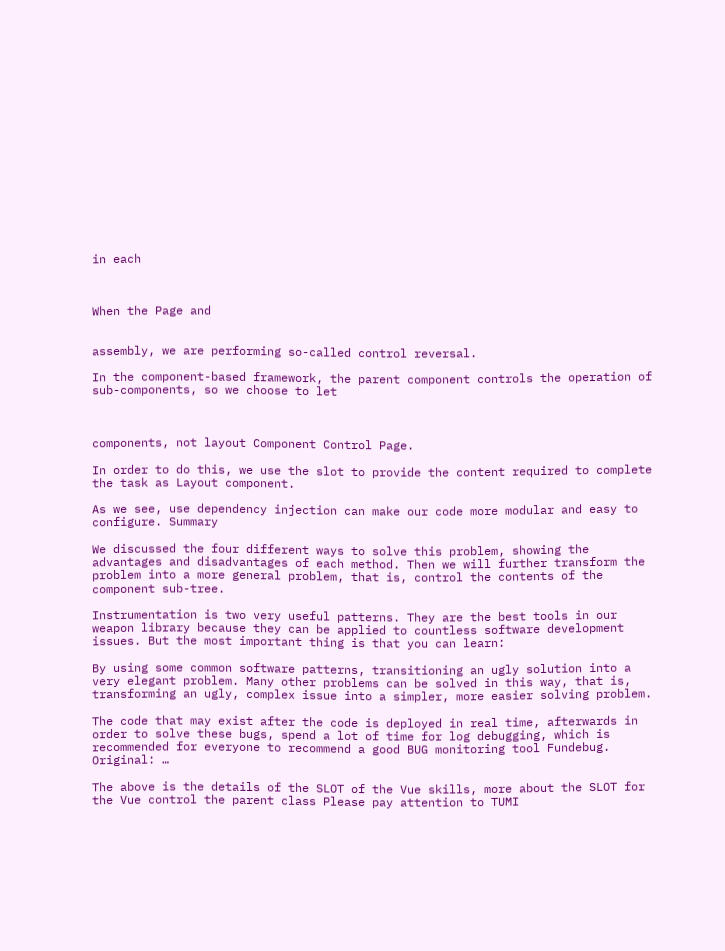in each



When the Page and


assembly, we are performing so-called control reversal.

In the component-based framework, the parent component controls the operation of sub-components, so we choose to let



components, not layout Component Control Page.

In order to do this, we use the slot to provide the content required to complete the task as Layout component.

As we see, use dependency injection can make our code more modular and easy to configure. Summary

We discussed the four different ways to solve this problem, showing the advantages and disadvantages of each method. Then we will further transform the problem into a more general problem, that is, control the contents of the component sub-tree.

Instrumentation is two very useful patterns. They are the best tools in our weapon library because they can be applied to countless software development issues. But the most important thing is that you can learn:

By using some common software patterns, transitioning an ugly solution into a very elegant problem. Many other problems can be solved in this way, that is, transforming an ugly, complex issue into a simpler, more easier solving problem.

The code that may exist after the code is deployed in real time, afterwards in order to solve these bugs, spend a lot of time for log debugging, which is recommended for everyone to recommend a good BUG monitoring tool Fundebug. Original: …

The above is the details of the SLOT of the Vue skills, more about the SLOT for the Vue control the parent class Please pay attention to TUMI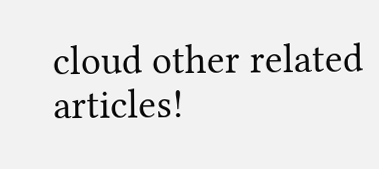cloud other related articles!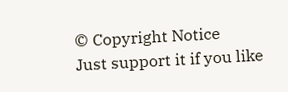© Copyright Notice
Just support it if you like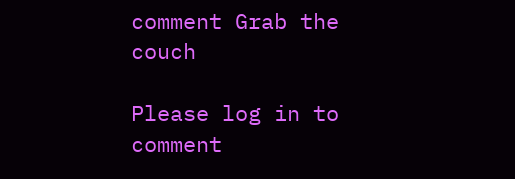comment Grab the couch

Please log in to comment